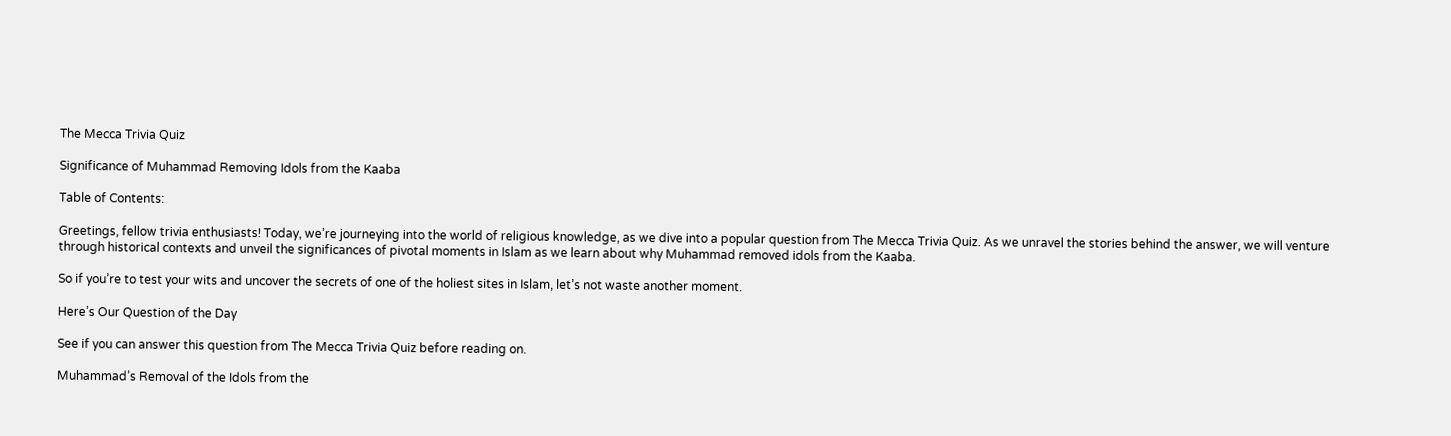The Mecca Trivia Quiz

Significance of Muhammad Removing Idols from the Kaaba

Table of Contents:

Greetings, fellow trivia enthusiasts! Today, we’re journeying into the world of religious knowledge, as we dive into a popular question from The Mecca Trivia Quiz. As we unravel the stories behind the answer, we will venture through historical contexts and unveil the significances of pivotal moments in Islam as we learn about why Muhammad removed idols from the Kaaba.

So if you’re to test your wits and uncover the secrets of one of the holiest sites in Islam, let’s not waste another moment.

Here’s Our Question of the Day

See if you can answer this question from The Mecca Trivia Quiz before reading on.

Muhammad’s Removal of the Idols from the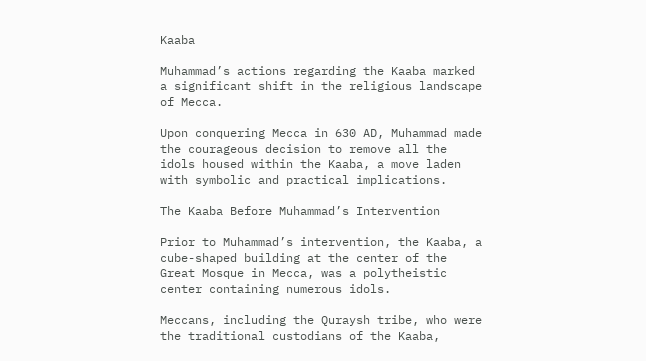Kaaba

Muhammad’s actions regarding the Kaaba marked a significant shift in the religious landscape of Mecca.

Upon conquering Mecca in 630 AD, Muhammad made the courageous decision to remove all the idols housed within the Kaaba, a move laden with symbolic and practical implications.

The Kaaba Before Muhammad’s Intervention

Prior to Muhammad’s intervention, the Kaaba, a cube-shaped building at the center of the Great Mosque in Mecca, was a polytheistic center containing numerous idols.

Meccans, including the Quraysh tribe, who were the traditional custodians of the Kaaba,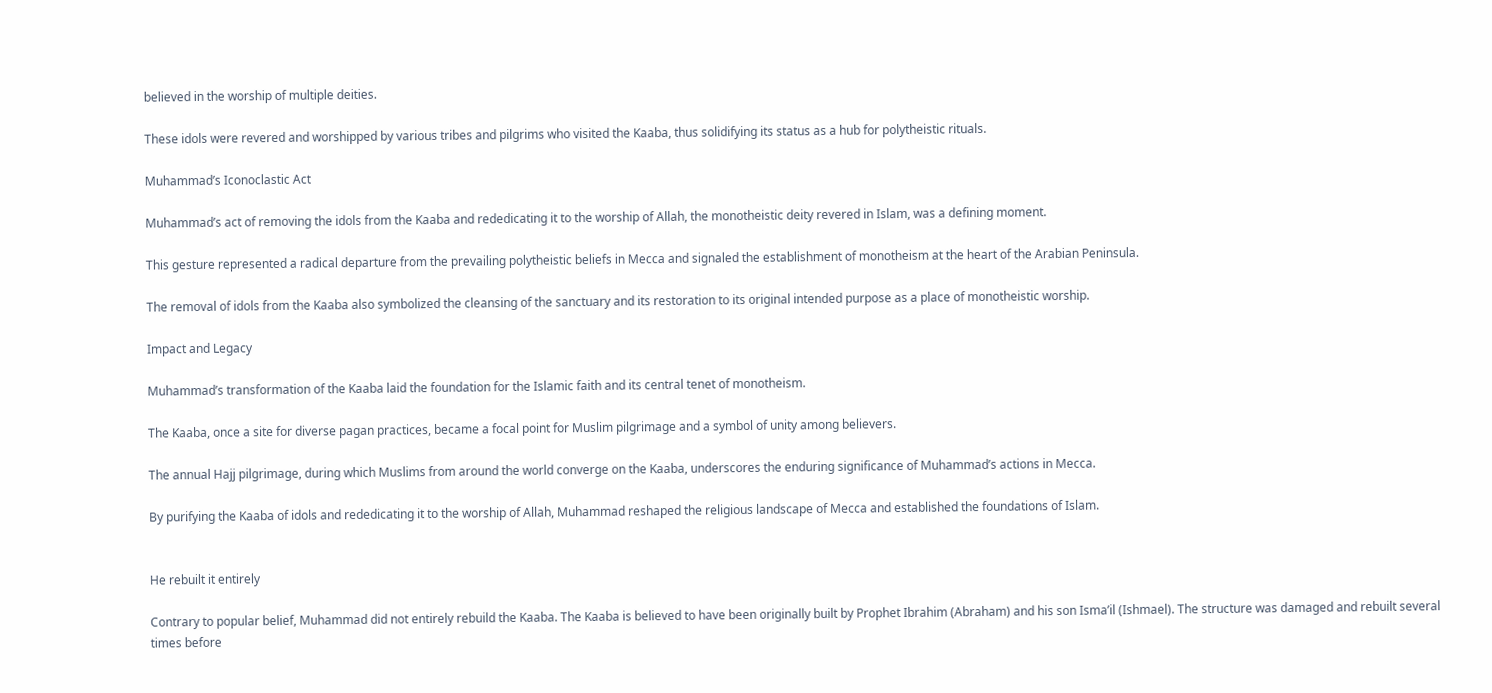believed in the worship of multiple deities.

These idols were revered and worshipped by various tribes and pilgrims who visited the Kaaba, thus solidifying its status as a hub for polytheistic rituals.

Muhammad’s Iconoclastic Act

Muhammad’s act of removing the idols from the Kaaba and rededicating it to the worship of Allah, the monotheistic deity revered in Islam, was a defining moment.

This gesture represented a radical departure from the prevailing polytheistic beliefs in Mecca and signaled the establishment of monotheism at the heart of the Arabian Peninsula.

The removal of idols from the Kaaba also symbolized the cleansing of the sanctuary and its restoration to its original intended purpose as a place of monotheistic worship.

Impact and Legacy

Muhammad’s transformation of the Kaaba laid the foundation for the Islamic faith and its central tenet of monotheism.

The Kaaba, once a site for diverse pagan practices, became a focal point for Muslim pilgrimage and a symbol of unity among believers.

The annual Hajj pilgrimage, during which Muslims from around the world converge on the Kaaba, underscores the enduring significance of Muhammad’s actions in Mecca.

By purifying the Kaaba of idols and rededicating it to the worship of Allah, Muhammad reshaped the religious landscape of Mecca and established the foundations of Islam.


He rebuilt it entirely

Contrary to popular belief, Muhammad did not entirely rebuild the Kaaba. The Kaaba is believed to have been originally built by Prophet Ibrahim (Abraham) and his son Isma’il (Ishmael). The structure was damaged and rebuilt several times before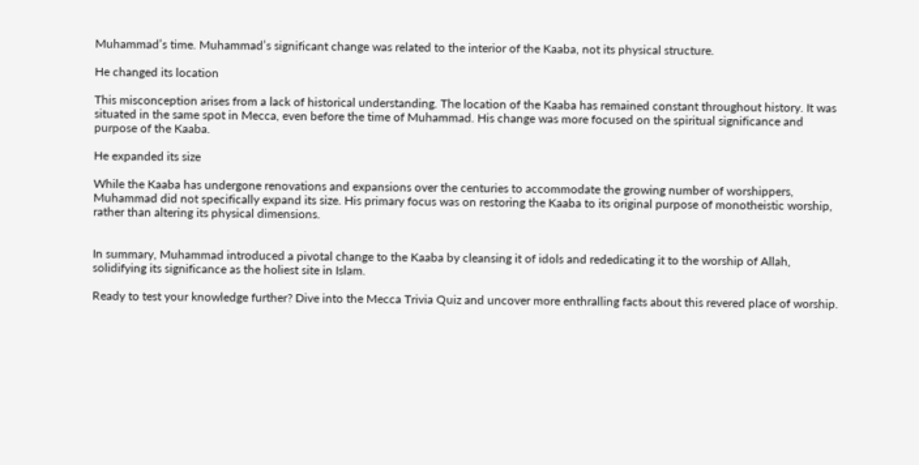Muhammad’s time. Muhammad’s significant change was related to the interior of the Kaaba, not its physical structure.

He changed its location

This misconception arises from a lack of historical understanding. The location of the Kaaba has remained constant throughout history. It was situated in the same spot in Mecca, even before the time of Muhammad. His change was more focused on the spiritual significance and purpose of the Kaaba.

He expanded its size

While the Kaaba has undergone renovations and expansions over the centuries to accommodate the growing number of worshippers, Muhammad did not specifically expand its size. His primary focus was on restoring the Kaaba to its original purpose of monotheistic worship, rather than altering its physical dimensions.


In summary, Muhammad introduced a pivotal change to the Kaaba by cleansing it of idols and rededicating it to the worship of Allah, solidifying its significance as the holiest site in Islam.

Ready to test your knowledge further? Dive into the Mecca Trivia Quiz and uncover more enthralling facts about this revered place of worship.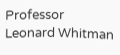Professor Leonard Whitman